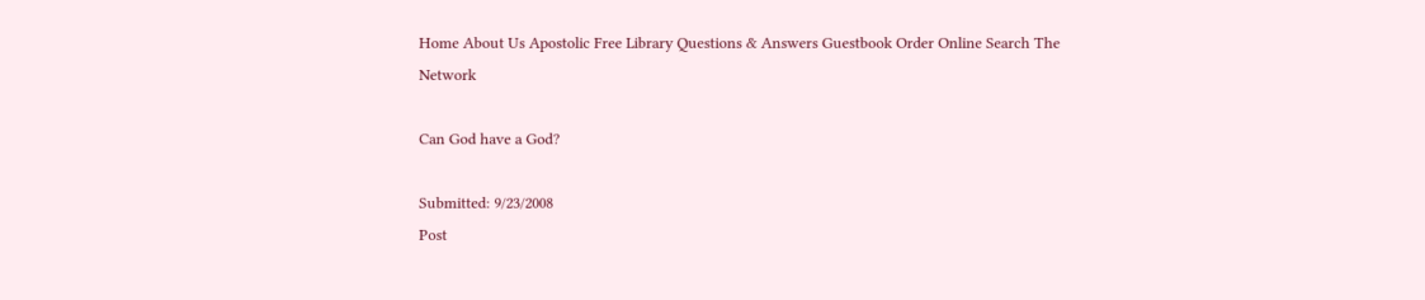Home About Us Apostolic Free Library Questions & Answers Guestbook Order Online Search The Network

Can God have a God?

Submitted: 9/23/2008
Post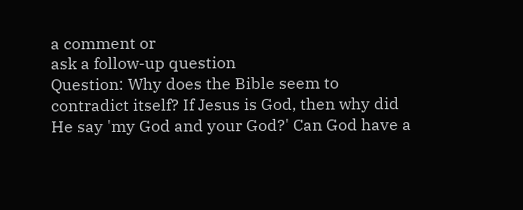a comment or
ask a follow-up question
Question: Why does the Bible seem to contradict itself? If Jesus is God, then why did He say 'my God and your God?' Can God have a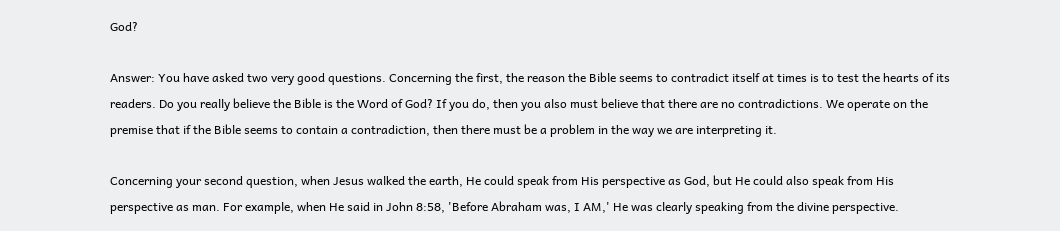God?

Answer: You have asked two very good questions. Concerning the first, the reason the Bible seems to contradict itself at times is to test the hearts of its readers. Do you really believe the Bible is the Word of God? If you do, then you also must believe that there are no contradictions. We operate on the premise that if the Bible seems to contain a contradiction, then there must be a problem in the way we are interpreting it.

Concerning your second question, when Jesus walked the earth, He could speak from His perspective as God, but He could also speak from His perspective as man. For example, when He said in John 8:58, 'Before Abraham was, I AM,' He was clearly speaking from the divine perspective.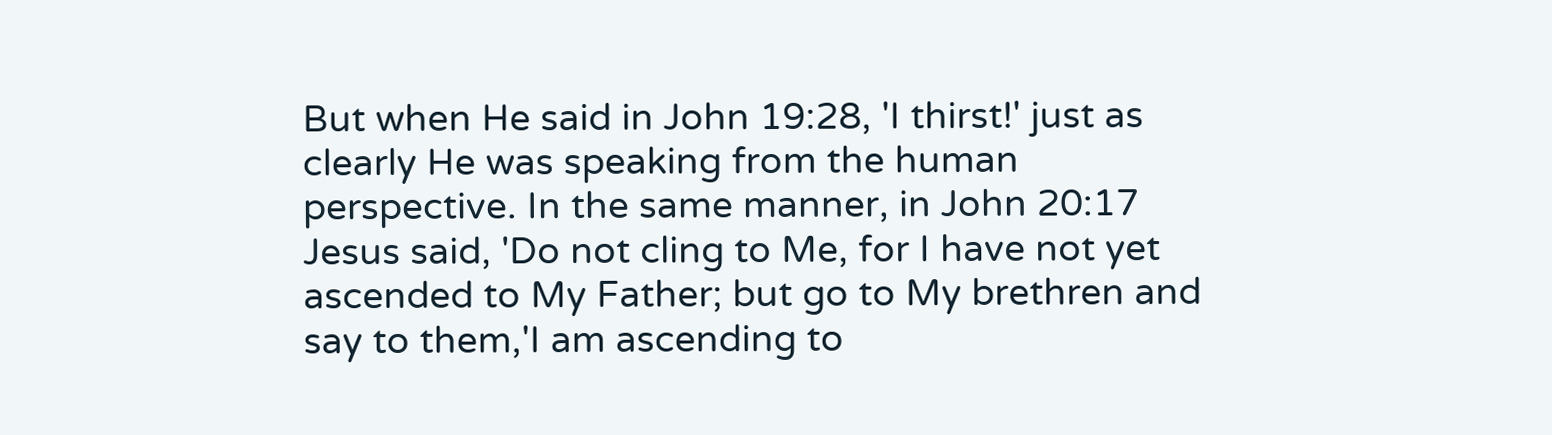But when He said in John 19:28, 'I thirst!' just as clearly He was speaking from the human perspective. In the same manner, in John 20:17 Jesus said, 'Do not cling to Me, for I have not yet ascended to My Father; but go to My brethren and say to them,'I am ascending to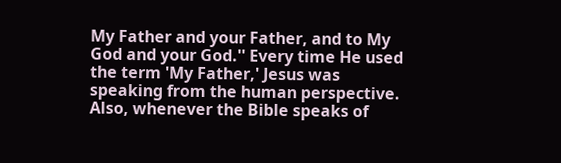My Father and your Father, and to My God and your God.'' Every time He used the term 'My Father,' Jesus was speaking from the human perspective. Also, whenever the Bible speaks of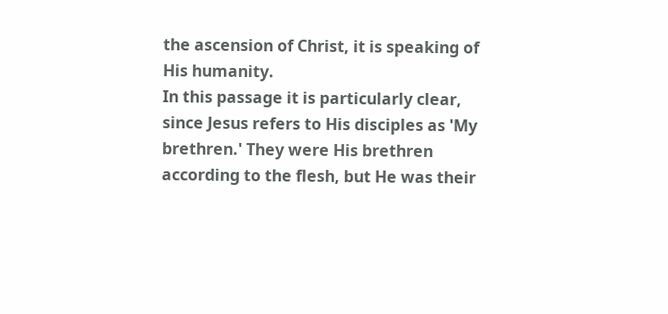the ascension of Christ, it is speaking of His humanity.
In this passage it is particularly clear, since Jesus refers to His disciples as 'My brethren.' They were His brethren according to the flesh, but He was their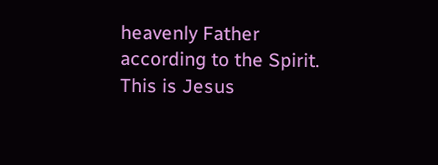heavenly Father according to the Spirit. This is Jesus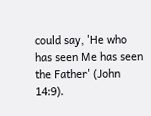could say, 'He who has seen Me has seen the Father' (John 14:9).